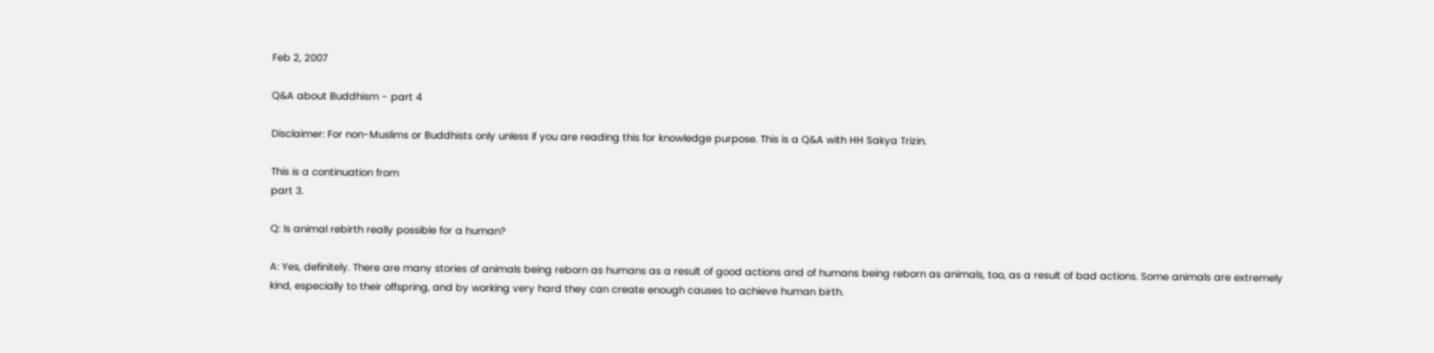Feb 2, 2007

Q&A about Buddhism - part 4

Disclaimer: For non-Muslims or Buddhists only unless if you are reading this for knowledge purpose. This is a Q&A with HH Sakya Trizin.

This is a continuation from
part 3.

Q: Is animal rebirth really possible for a human?

A: Yes, definitely. There are many stories of animals being reborn as humans as a result of good actions and of humans being reborn as animals, too, as a result of bad actions. Some animals are extremely kind, especially to their offspring, and by working very hard they can create enough causes to achieve human birth.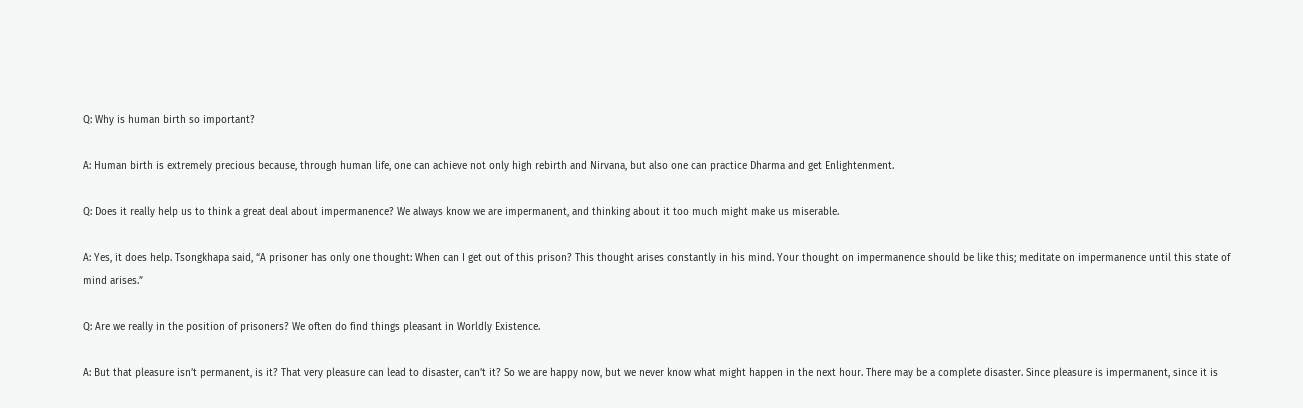Q: Why is human birth so important?

A: Human birth is extremely precious because, through human life, one can achieve not only high rebirth and Nirvana, but also one can practice Dharma and get Enlightenment.

Q: Does it really help us to think a great deal about impermanence? We always know we are impermanent, and thinking about it too much might make us miserable.

A: Yes, it does help. Tsongkhapa said, “A prisoner has only one thought: When can I get out of this prison? This thought arises constantly in his mind. Your thought on impermanence should be like this; meditate on impermanence until this state of mind arises.”

Q: Are we really in the position of prisoners? We often do find things pleasant in Worldly Existence.

A: But that pleasure isn’t permanent, is it? That very pleasure can lead to disaster, can’t it? So we are happy now, but we never know what might happen in the next hour. There may be a complete disaster. Since pleasure is impermanent, since it is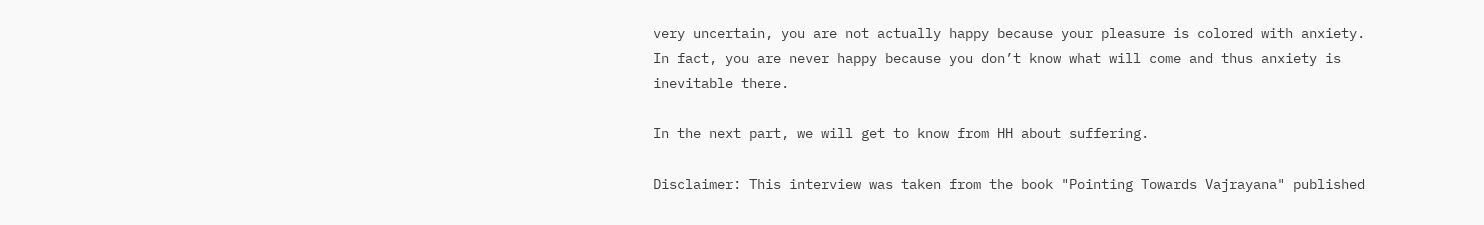very uncertain, you are not actually happy because your pleasure is colored with anxiety. In fact, you are never happy because you don’t know what will come and thus anxiety is inevitable there.

In the next part, we will get to know from HH about suffering.

Disclaimer: This interview was taken from the book "Pointing Towards Vajrayana" published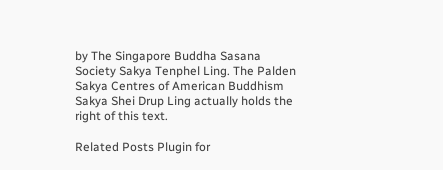by The Singapore Buddha Sasana Society Sakya Tenphel Ling. The Palden Sakya Centres of American Buddhism Sakya Shei Drup Ling actually holds the right of this text.

Related Posts Plugin for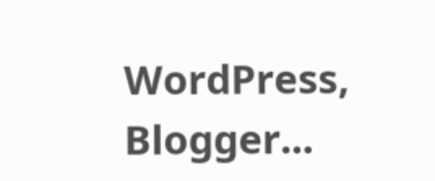WordPress, Blogger...